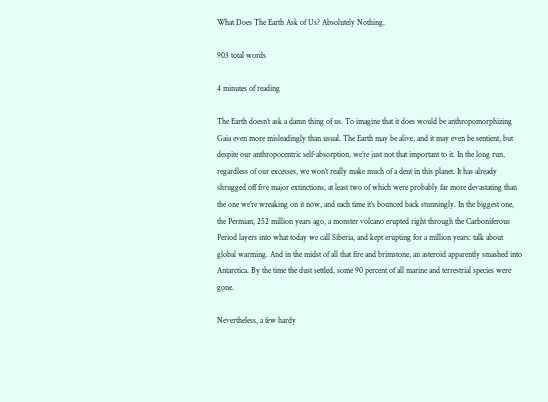What Does The Earth Ask of Us? Absolutely Nothing.

903 total words

4 minutes of reading

The Earth doesn’t ask a damn thing of us. To imagine that it does would be anthropomorphizing Gaia even more misleadingly than usual. The Earth may be alive, and it may even be sentient, but despite our anthropocentric self-absorption, we’re just not that important to it. In the long run, regardless of our excesses, we won’t really make much of a dent in this planet. It has already shrugged off five major extinctions, at least two of which were probably far more devastating than the one we’re wreaking on it now, and each time it’s bounced back stunningly. In the biggest one, the Permian, 252 million years ago, a monster volcano erupted right through the Carboniferous Period layers into what today we call Siberia, and kept erupting for a million years: talk about global warming. And in the midst of all that fire and brimstone, an asteroid apparently smashed into Antarctica. By the time the dust settled, some 90 percent of all marine and terrestrial species were gone.

Nevertheless, a few hardy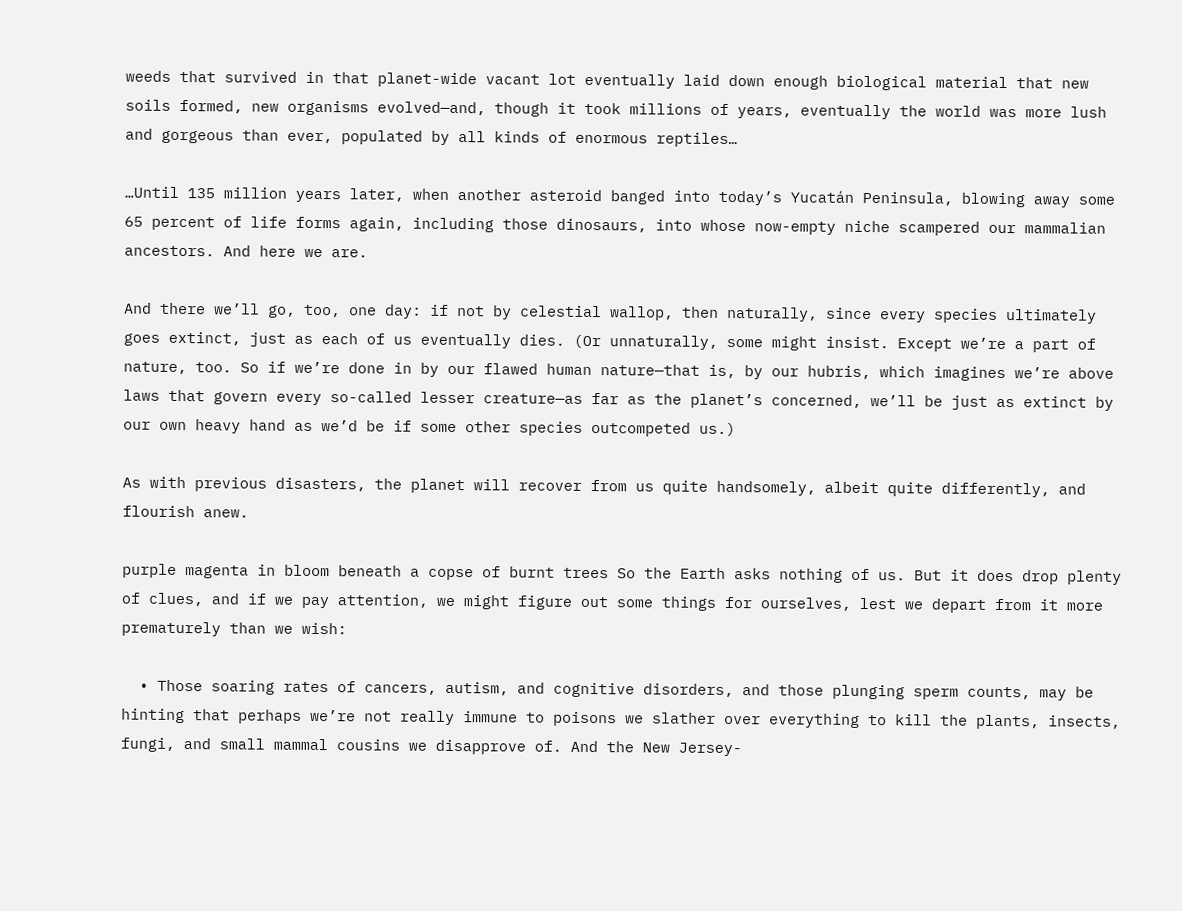weeds that survived in that planet-wide vacant lot eventually laid down enough biological material that new soils formed, new organisms evolved—and, though it took millions of years, eventually the world was more lush and gorgeous than ever, populated by all kinds of enormous reptiles…

…Until 135 million years later, when another asteroid banged into today’s Yucatán Peninsula, blowing away some 65 percent of life forms again, including those dinosaurs, into whose now-empty niche scampered our mammalian ancestors. And here we are.

And there we’ll go, too, one day: if not by celestial wallop, then naturally, since every species ultimately goes extinct, just as each of us eventually dies. (Or unnaturally, some might insist. Except we’re a part of nature, too. So if we’re done in by our flawed human nature—that is, by our hubris, which imagines we’re above laws that govern every so-called lesser creature—as far as the planet’s concerned, we’ll be just as extinct by our own heavy hand as we’d be if some other species outcompeted us.)

As with previous disasters, the planet will recover from us quite handsomely, albeit quite differently, and flourish anew.

purple magenta in bloom beneath a copse of burnt trees So the Earth asks nothing of us. But it does drop plenty of clues, and if we pay attention, we might figure out some things for ourselves, lest we depart from it more prematurely than we wish:

  • Those soaring rates of cancers, autism, and cognitive disorders, and those plunging sperm counts, may be hinting that perhaps we’re not really immune to poisons we slather over everything to kill the plants, insects, fungi, and small mammal cousins we disapprove of. And the New Jersey-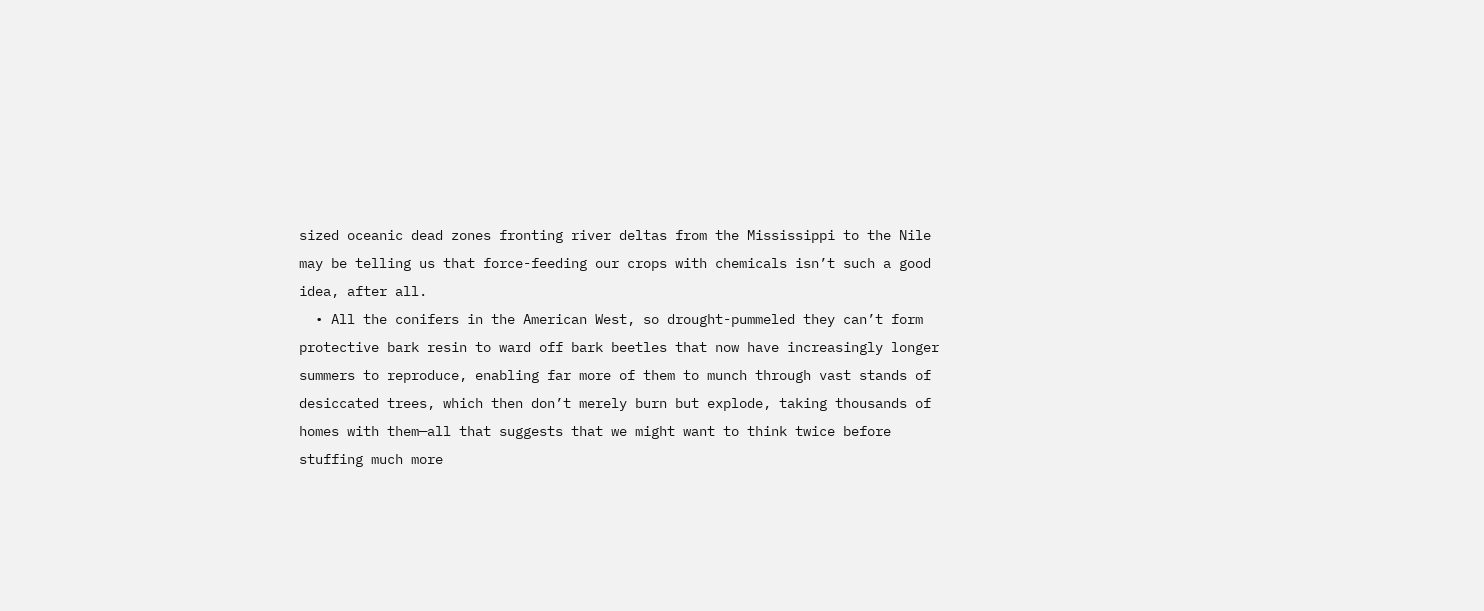sized oceanic dead zones fronting river deltas from the Mississippi to the Nile may be telling us that force-feeding our crops with chemicals isn’t such a good idea, after all.
  • All the conifers in the American West, so drought-pummeled they can’t form protective bark resin to ward off bark beetles that now have increasingly longer summers to reproduce, enabling far more of them to munch through vast stands of desiccated trees, which then don’t merely burn but explode, taking thousands of homes with them—all that suggests that we might want to think twice before stuffing much more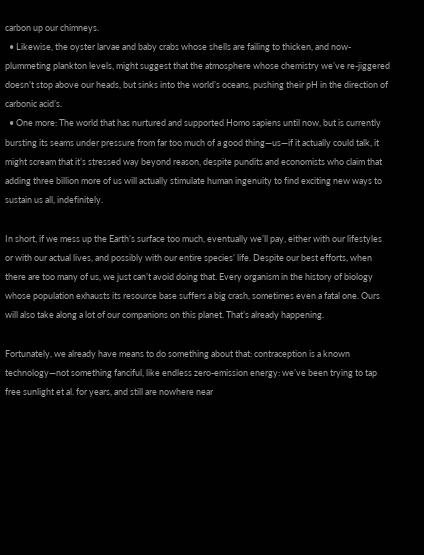carbon up our chimneys.
  • Likewise, the oyster larvae and baby crabs whose shells are failing to thicken, and now-plummeting plankton levels, might suggest that the atmosphere whose chemistry we’ve re-jiggered doesn’t stop above our heads, but sinks into the world’s oceans, pushing their pH in the direction of carbonic acid’s.
  • One more: The world that has nurtured and supported Homo sapiens until now, but is currently bursting its seams under pressure from far too much of a good thing—us—if it actually could talk, it might scream that it’s stressed way beyond reason, despite pundits and economists who claim that adding three billion more of us will actually stimulate human ingenuity to find exciting new ways to sustain us all, indefinitely.

In short, if we mess up the Earth’s surface too much, eventually we’ll pay, either with our lifestyles or with our actual lives, and possibly with our entire species’ life. Despite our best efforts, when there are too many of us, we just can’t avoid doing that. Every organism in the history of biology whose population exhausts its resource base suffers a big crash, sometimes even a fatal one. Ours will also take along a lot of our companions on this planet. That’s already happening.

Fortunately, we already have means to do something about that: contraception is a known technology—not something fanciful, like endless zero-emission energy: we’ve been trying to tap free sunlight et al. for years, and still are nowhere near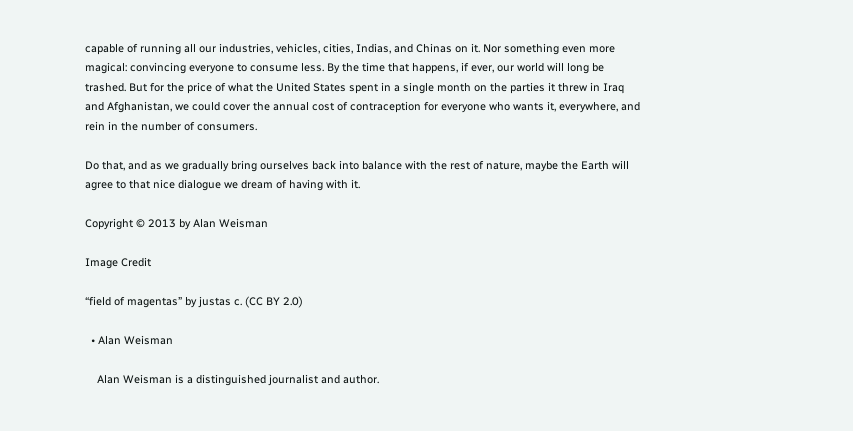capable of running all our industries, vehicles, cities, Indias, and Chinas on it. Nor something even more magical: convincing everyone to consume less. By the time that happens, if ever, our world will long be trashed. But for the price of what the United States spent in a single month on the parties it threw in Iraq and Afghanistan, we could cover the annual cost of contraception for everyone who wants it, everywhere, and rein in the number of consumers.

Do that, and as we gradually bring ourselves back into balance with the rest of nature, maybe the Earth will agree to that nice dialogue we dream of having with it.

Copyright © 2013 by Alan Weisman

Image Credit

“field of magentas” by justas c. (CC BY 2.0)

  • Alan Weisman

    Alan Weisman is a distinguished journalist and author.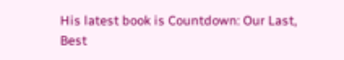His latest book is Countdown: Our Last, Best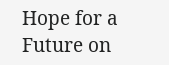Hope for a Future on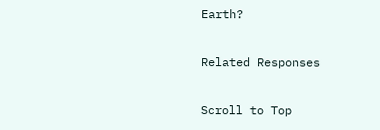Earth?

Related Responses

Scroll to Top